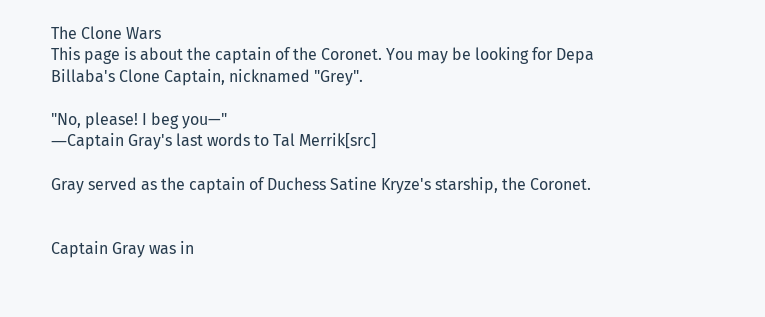The Clone Wars
This page is about the captain of the Coronet. You may be looking for Depa Billaba's Clone Captain, nicknamed "Grey".

"No, please! I beg you—"
―Captain Gray's last words to Tal Merrik[src]

Gray served as the captain of Duchess Satine Kryze's starship, the Coronet.


Captain Gray was in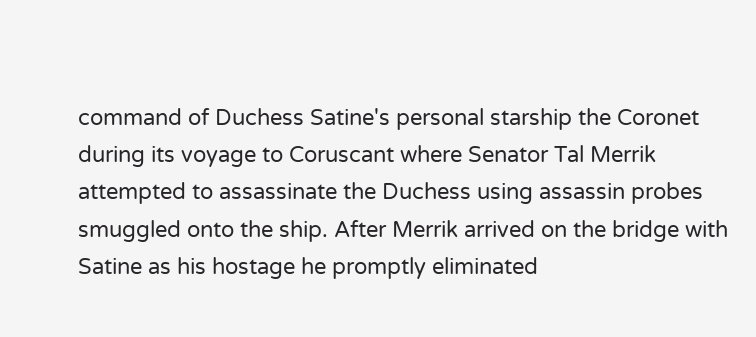command of Duchess Satine's personal starship the Coronet during its voyage to Coruscant where Senator Tal Merrik attempted to assassinate the Duchess using assassin probes smuggled onto the ship. After Merrik arrived on the bridge with Satine as his hostage he promptly eliminated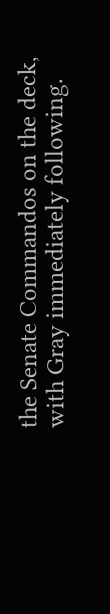the Senate Commandos on the deck, with Gray immediately following.